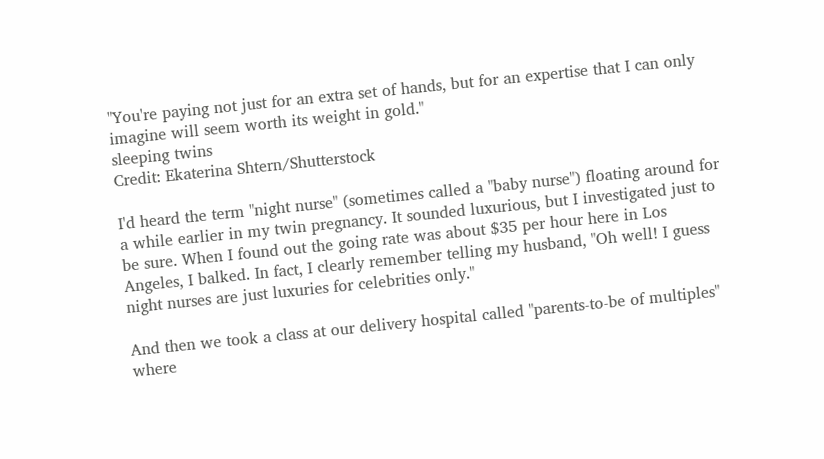"You're paying not just for an extra set of hands, but for an expertise that I can only imagine will seem worth its weight in gold."
sleeping twins
Credit: Ekaterina Shtern/Shutterstock

I'd heard the term "night nurse" (sometimes called a "baby nurse") floating around for a while earlier in my twin pregnancy. It sounded luxurious, but I investigated just to be sure. When I found out the going rate was about $35 per hour here in Los Angeles, I balked. In fact, I clearly remember telling my husband, "Oh well! I guess night nurses are just luxuries for celebrities only."

And then we took a class at our delivery hospital called "parents-to-be of multiples" where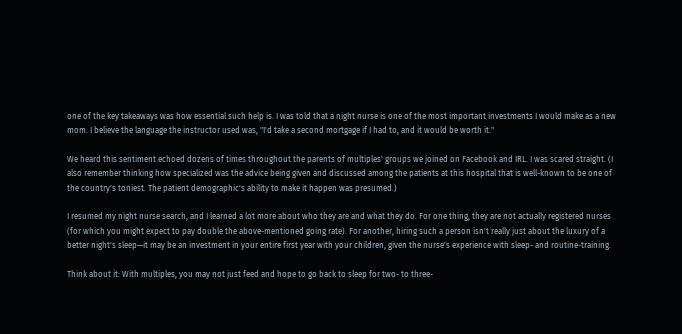one of the key takeaways was how essential such help is. I was told that a night nurse is one of the most important investments I would make as a new mom. I believe the language the instructor used was, "I'd take a second mortgage if I had to, and it would be worth it."

We heard this sentiment echoed dozens of times throughout the parents of multiples' groups we joined on Facebook and IRL. I was scared straight. (I also remember thinking how specialized was the advice being given and discussed among the patients at this hospital that is well-known to be one of the country's toniest. The patient demographic's ability to make it happen was presumed.)

I resumed my night nurse search, and I learned a lot more about who they are and what they do. For one thing, they are not actually registered nurses (for which you might expect to pay double the above-mentioned going rate). For another, hiring such a person isn't really just about the luxury of a better night's sleep—it may be an investment in your entire first year with your children, given the nurse's experience with sleep- and routine-training.

Think about it: With multiples, you may not just feed and hope to go back to sleep for two- to three-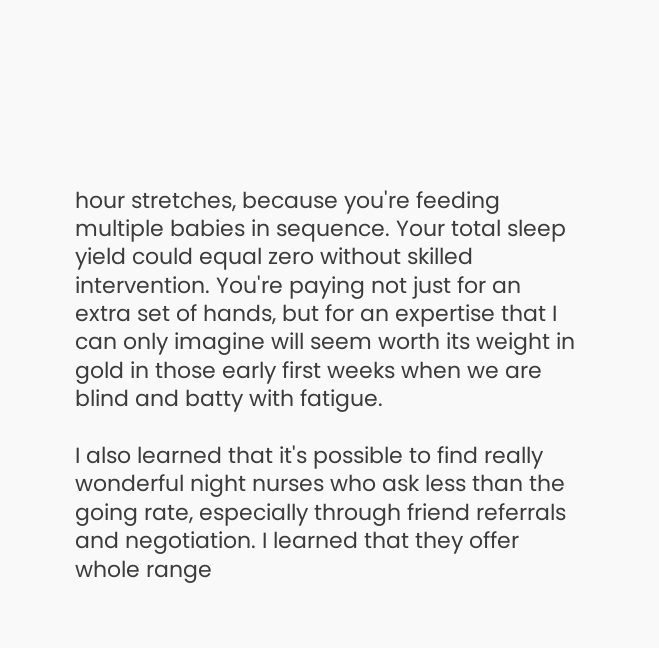hour stretches, because you're feeding multiple babies in sequence. Your total sleep yield could equal zero without skilled intervention. You're paying not just for an extra set of hands, but for an expertise that I can only imagine will seem worth its weight in gold in those early first weeks when we are blind and batty with fatigue.

I also learned that it's possible to find really wonderful night nurses who ask less than the going rate, especially through friend referrals and negotiation. I learned that they offer whole range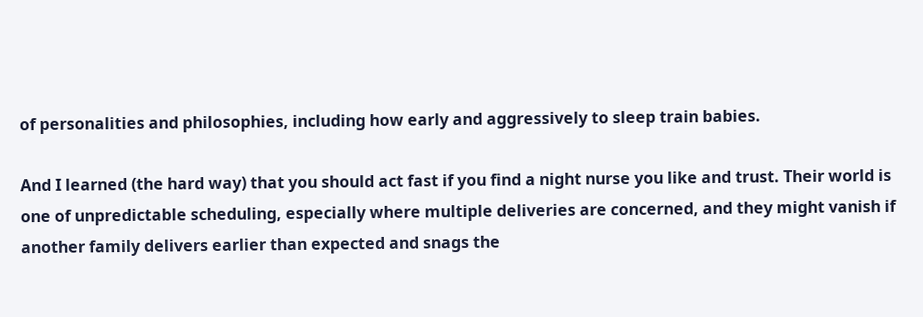of personalities and philosophies, including how early and aggressively to sleep train babies.

And I learned (the hard way) that you should act fast if you find a night nurse you like and trust. Their world is one of unpredictable scheduling, especially where multiple deliveries are concerned, and they might vanish if another family delivers earlier than expected and snags the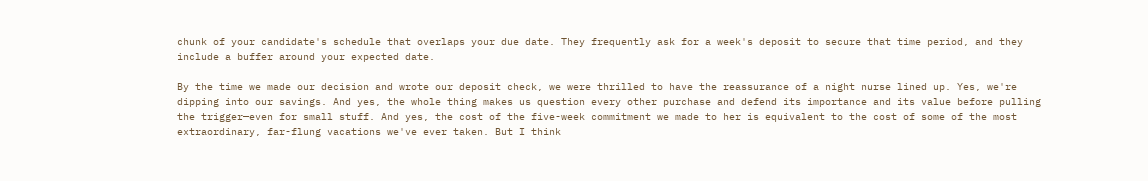chunk of your candidate's schedule that overlaps your due date. They frequently ask for a week's deposit to secure that time period, and they include a buffer around your expected date.

By the time we made our decision and wrote our deposit check, we were thrilled to have the reassurance of a night nurse lined up. Yes, we're dipping into our savings. And yes, the whole thing makes us question every other purchase and defend its importance and its value before pulling the trigger—even for small stuff. And yes, the cost of the five-week commitment we made to her is equivalent to the cost of some of the most extraordinary, far-flung vacations we've ever taken. But I think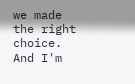we made the right choice. And I'm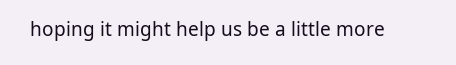hoping it might help us be a little more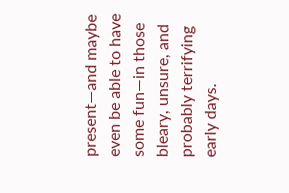present—and maybe even be able to have some fun—in those bleary, unsure, and probably terrifying early days.